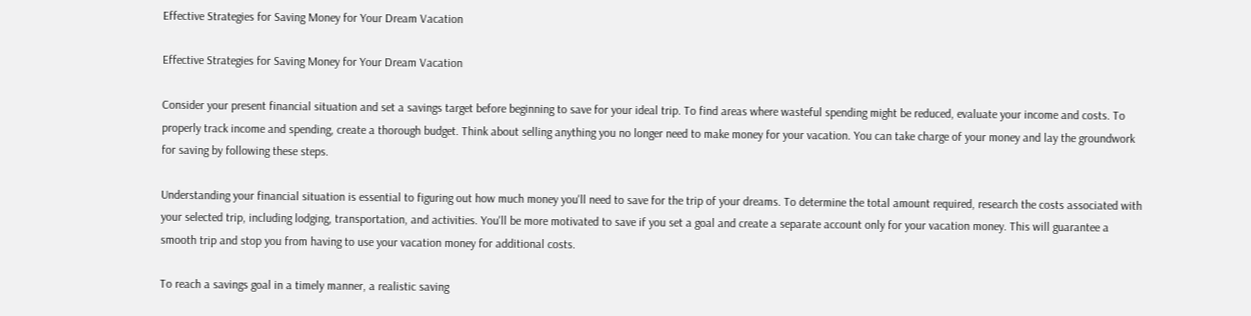Effective Strategies for Saving Money for Your Dream Vacation

Effective Strategies for Saving Money for Your Dream Vacation

Consider your present financial situation and set a savings target before beginning to save for your ideal trip. To find areas where wasteful spending might be reduced, evaluate your income and costs. To properly track income and spending, create a thorough budget. Think about selling anything you no longer need to make money for your vacation. You can take charge of your money and lay the groundwork for saving by following these steps.

Understanding your financial situation is essential to figuring out how much money you'll need to save for the trip of your dreams. To determine the total amount required, research the costs associated with your selected trip, including lodging, transportation, and activities. You'll be more motivated to save if you set a goal and create a separate account only for your vacation money. This will guarantee a smooth trip and stop you from having to use your vacation money for additional costs.

To reach a savings goal in a timely manner, a realistic saving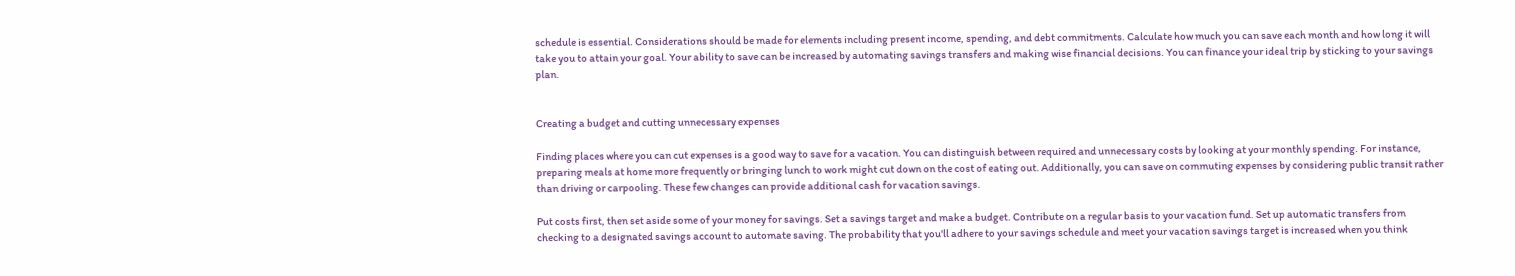schedule is essential. Considerations should be made for elements including present income, spending, and debt commitments. Calculate how much you can save each month and how long it will take you to attain your goal. Your ability to save can be increased by automating savings transfers and making wise financial decisions. You can finance your ideal trip by sticking to your savings plan.


Creating a budget and cutting unnecessary expenses

Finding places where you can cut expenses is a good way to save for a vacation. You can distinguish between required and unnecessary costs by looking at your monthly spending. For instance, preparing meals at home more frequently or bringing lunch to work might cut down on the cost of eating out. Additionally, you can save on commuting expenses by considering public transit rather than driving or carpooling. These few changes can provide additional cash for vacation savings.

Put costs first, then set aside some of your money for savings. Set a savings target and make a budget. Contribute on a regular basis to your vacation fund. Set up automatic transfers from checking to a designated savings account to automate saving. The probability that you'll adhere to your savings schedule and meet your vacation savings target is increased when you think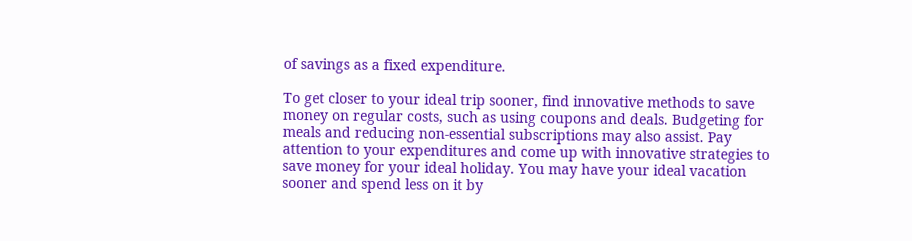of savings as a fixed expenditure.

To get closer to your ideal trip sooner, find innovative methods to save money on regular costs, such as using coupons and deals. Budgeting for meals and reducing non-essential subscriptions may also assist. Pay attention to your expenditures and come up with innovative strategies to save money for your ideal holiday. You may have your ideal vacation sooner and spend less on it by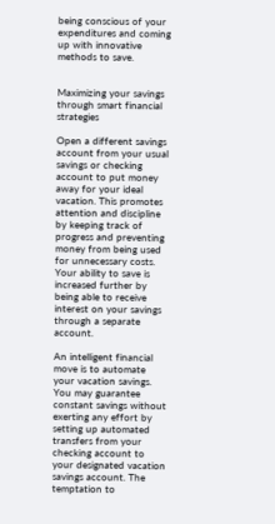being conscious of your expenditures and coming up with innovative methods to save.


Maximizing your savings through smart financial strategies

Open a different savings account from your usual savings or checking account to put money away for your ideal vacation. This promotes attention and discipline by keeping track of progress and preventing money from being used for unnecessary costs. Your ability to save is increased further by being able to receive interest on your savings through a separate account.

An intelligent financial move is to automate your vacation savings. You may guarantee constant savings without exerting any effort by setting up automated transfers from your checking account to your designated vacation savings account. The temptation to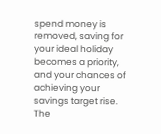spend money is removed, saving for your ideal holiday becomes a priority, and your chances of achieving your savings target rise. The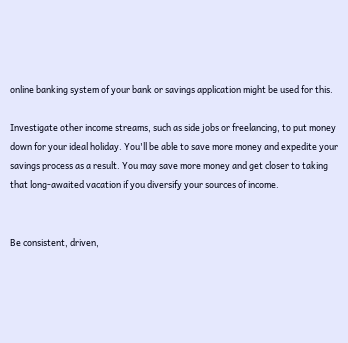online banking system of your bank or savings application might be used for this.

Investigate other income streams, such as side jobs or freelancing, to put money down for your ideal holiday. You'll be able to save more money and expedite your savings process as a result. You may save more money and get closer to taking that long-awaited vacation if you diversify your sources of income.


Be consistent, driven,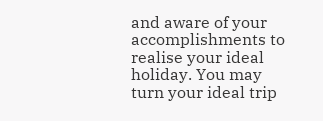and aware of your accomplishments to realise your ideal holiday. You may turn your ideal trip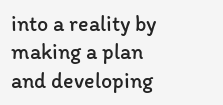into a reality by making a plan and developing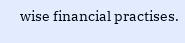wise financial practises.